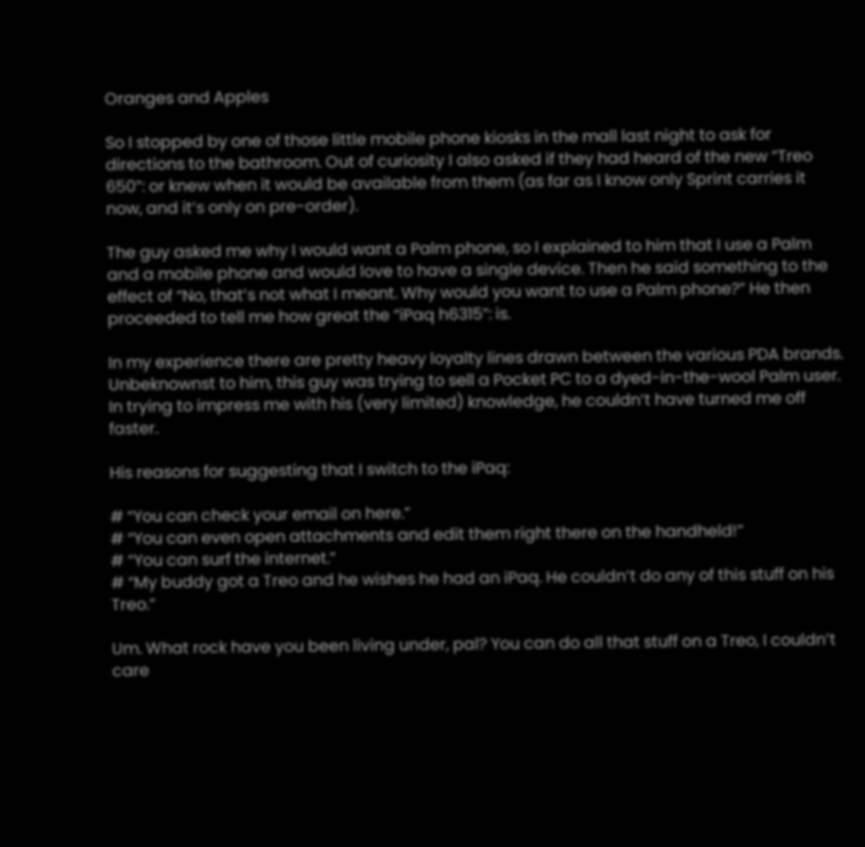Oranges and Apples

So I stopped by one of those little mobile phone kiosks in the mall last night to ask for directions to the bathroom. Out of curiosity I also asked if they had heard of the new “Treo 650”: or knew when it would be available from them (as far as I know only Sprint carries it now, and it’s only on pre-order).

The guy asked me why I would want a Palm phone, so I explained to him that I use a Palm and a mobile phone and would love to have a single device. Then he said something to the effect of “No, that’s not what I meant. Why would you want to use a Palm phone?” He then proceeded to tell me how great the “iPaq h6315”: is.

In my experience there are pretty heavy loyalty lines drawn between the various PDA brands. Unbeknownst to him, this guy was trying to sell a Pocket PC to a dyed-in-the-wool Palm user. In trying to impress me with his (very limited) knowledge, he couldn’t have turned me off faster.

His reasons for suggesting that I switch to the iPaq:

# “You can check your email on here.”
# “You can even open attachments and edit them right there on the handheld!”
# “You can surf the internet.”
# “My buddy got a Treo and he wishes he had an iPaq. He couldn’t do any of this stuff on his Treo.”

Um. What rock have you been living under, pal? You can do all that stuff on a Treo, I couldn’t care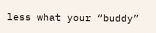less what your “buddy”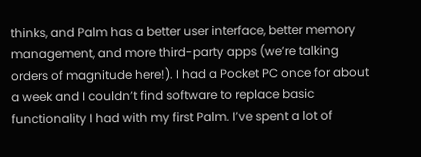thinks, and Palm has a better user interface, better memory management, and more third-party apps (we’re talking orders of magnitude here!). I had a Pocket PC once for about a week and I couldn’t find software to replace basic functionality I had with my first Palm. I’ve spent a lot of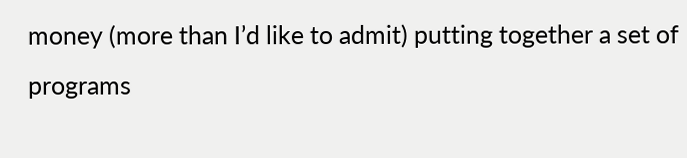money (more than I’d like to admit) putting together a set of programs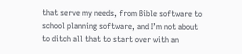that serve my needs, from Bible software to school planning software, and I’m not about to ditch all that to start over with an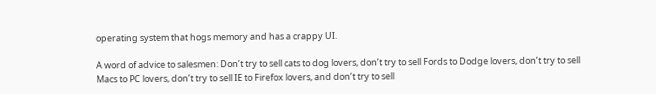operating system that hogs memory and has a crappy UI.

A word of advice to salesmen: Don’t try to sell cats to dog lovers, don’t try to sell Fords to Dodge lovers, don’t try to sell Macs to PC lovers, don’t try to sell IE to Firefox lovers, and don’t try to sell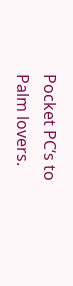Pocket PC‘s to Palm lovers.